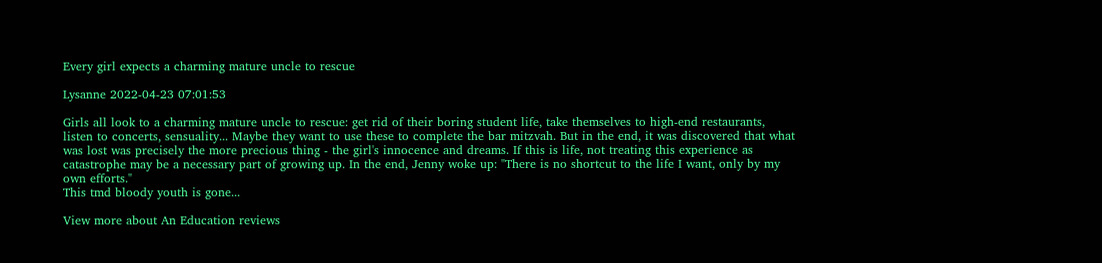Every girl expects a charming mature uncle to rescue

Lysanne 2022-04-23 07:01:53

Girls all look to a charming mature uncle to rescue: get rid of their boring student life, take themselves to high-end restaurants, listen to concerts, sensuality... Maybe they want to use these to complete the bar mitzvah. But in the end, it was discovered that what was lost was precisely the more precious thing - the girl's innocence and dreams. If this is life, not treating this experience as catastrophe may be a necessary part of growing up. In the end, Jenny woke up: "There is no shortcut to the life I want, only by my own efforts."
This tmd bloody youth is gone...

View more about An Education reviews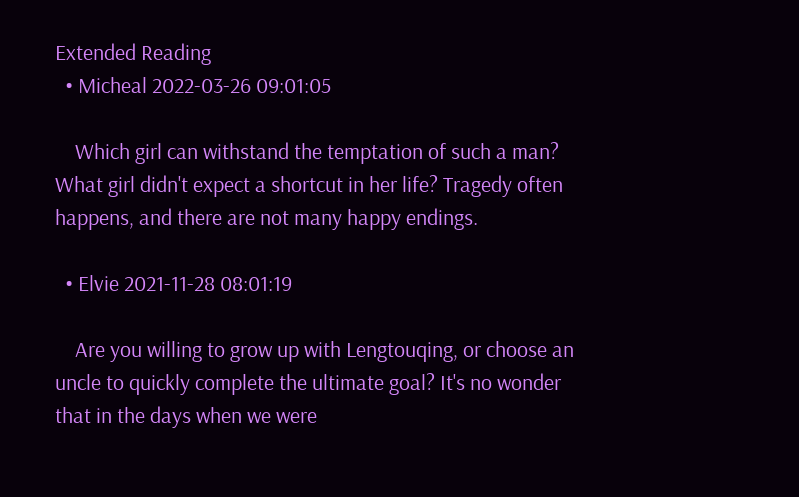Extended Reading
  • Micheal 2022-03-26 09:01:05

    Which girl can withstand the temptation of such a man? What girl didn't expect a shortcut in her life? Tragedy often happens, and there are not many happy endings.

  • Elvie 2021-11-28 08:01:19

    Are you willing to grow up with Lengtouqing, or choose an uncle to quickly complete the ultimate goal? It's no wonder that in the days when we were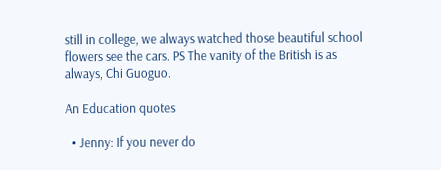still in college, we always watched those beautiful school flowers see the cars. PS The vanity of the British is as always, Chi Guoguo.

An Education quotes

  • Jenny: If you never do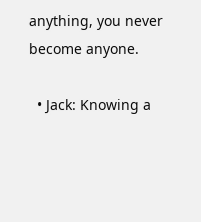anything, you never become anyone.

  • Jack: Knowing a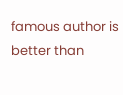famous author is better than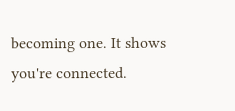becoming one. It shows you're connected.